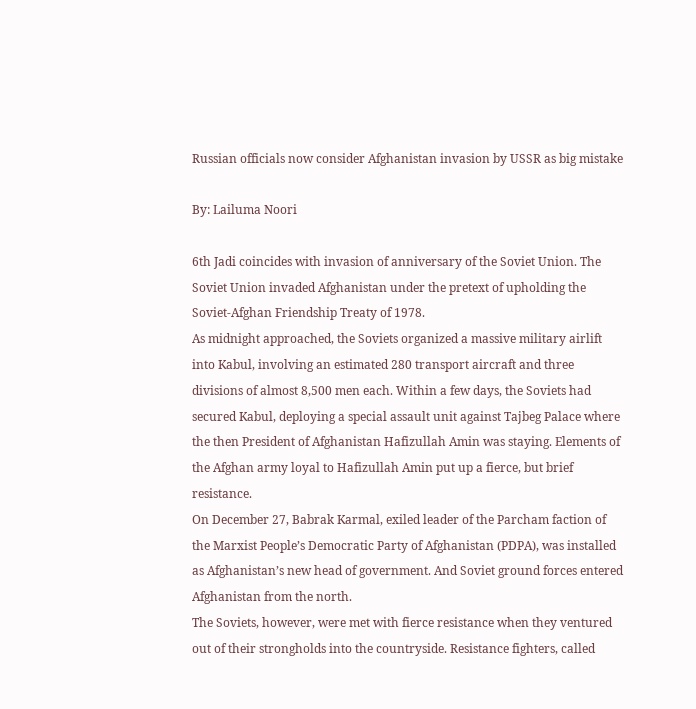Russian officials now consider Afghanistan invasion by USSR as big mistake

By: Lailuma Noori

6th Jadi coincides with invasion of anniversary of the Soviet Union. The Soviet Union invaded Afghanistan under the pretext of upholding the Soviet-Afghan Friendship Treaty of 1978.
As midnight approached, the Soviets organized a massive military airlift into Kabul, involving an estimated 280 transport aircraft and three divisions of almost 8,500 men each. Within a few days, the Soviets had secured Kabul, deploying a special assault unit against Tajbeg Palace where the then President of Afghanistan Hafizullah Amin was staying. Elements of the Afghan army loyal to Hafizullah Amin put up a fierce, but brief resistance.
On December 27, Babrak Karmal, exiled leader of the Parcham faction of the Marxist People’s Democratic Party of Afghanistan (PDPA), was installed as Afghanistan’s new head of government. And Soviet ground forces entered Afghanistan from the north.
The Soviets, however, were met with fierce resistance when they ventured out of their strongholds into the countryside. Resistance fighters, called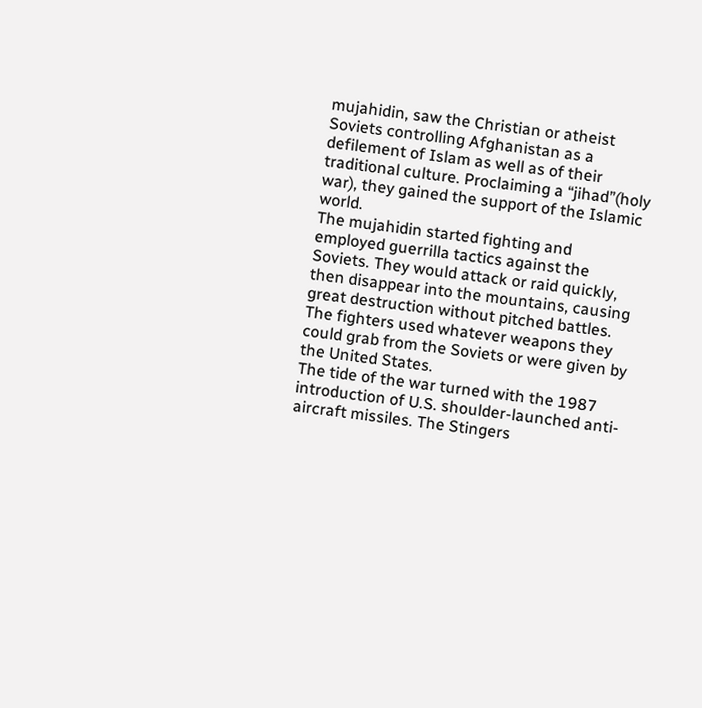mujahidin, saw the Christian or atheist Soviets controlling Afghanistan as a defilement of Islam as well as of their traditional culture. Proclaiming a “jihad”(holy war), they gained the support of the Islamic world.
The mujahidin started fighting and employed guerrilla tactics against the Soviets. They would attack or raid quickly, then disappear into the mountains, causing great destruction without pitched battles. The fighters used whatever weapons they could grab from the Soviets or were given by the United States.
The tide of the war turned with the 1987 introduction of U.S. shoulder-launched anti-aircraft missiles. The Stingers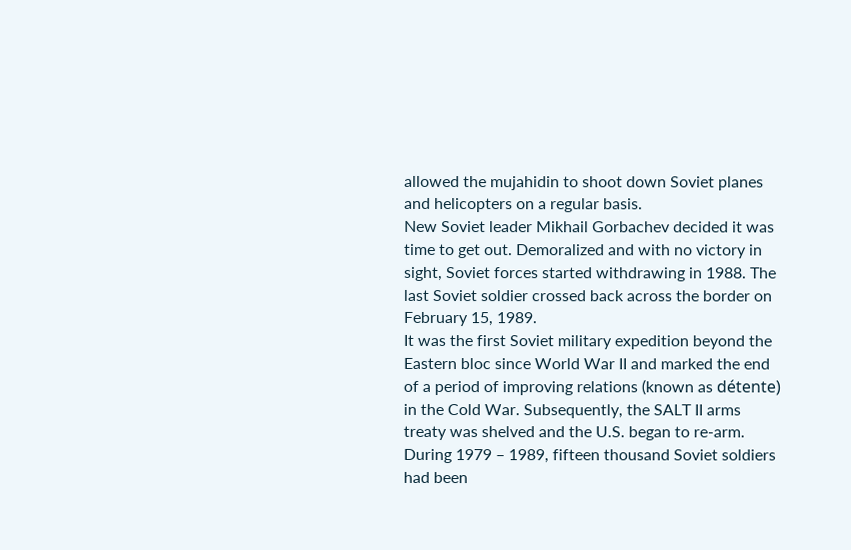allowed the mujahidin to shoot down Soviet planes and helicopters on a regular basis.
New Soviet leader Mikhail Gorbachev decided it was time to get out. Demoralized and with no victory in sight, Soviet forces started withdrawing in 1988. The last Soviet soldier crossed back across the border on February 15, 1989.
It was the first Soviet military expedition beyond the Eastern bloc since World War II and marked the end of a period of improving relations (known as détente) in the Cold War. Subsequently, the SALT II arms treaty was shelved and the U.S. began to re-arm. During 1979 – 1989, fifteen thousand Soviet soldiers had been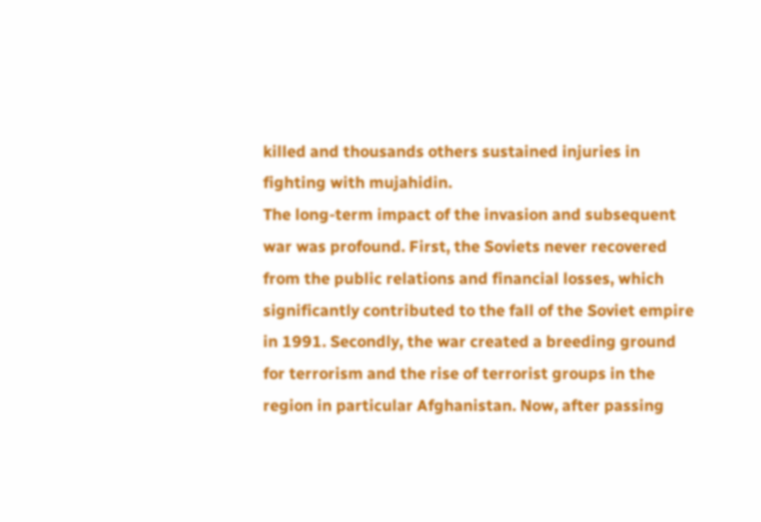killed and thousands others sustained injuries in fighting with mujahidin.
The long-term impact of the invasion and subsequent war was profound. First, the Soviets never recovered from the public relations and financial losses, which significantly contributed to the fall of the Soviet empire in 1991. Secondly, the war created a breeding ground for terrorism and the rise of terrorist groups in the region in particular Afghanistan. Now, after passing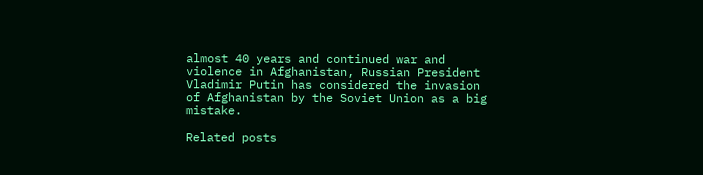almost 40 years and continued war and violence in Afghanistan, Russian President Vladimir Putin has considered the invasion of Afghanistan by the Soviet Union as a big mistake.

Related posts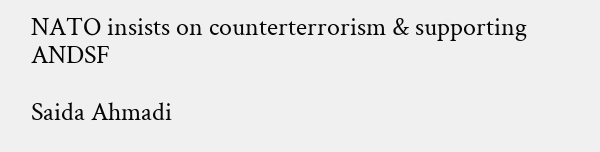NATO insists on counterterrorism & supporting ANDSF

Saida Ahmadi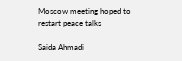Moscow meeting hoped to restart peace talks

Saida Ahmadi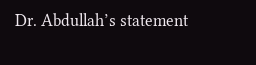Dr. Abdullah’s statement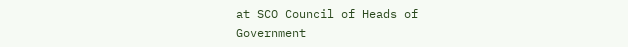at SCO Council of Heads of Government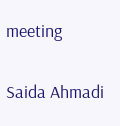meeting

Saida Ahmadi